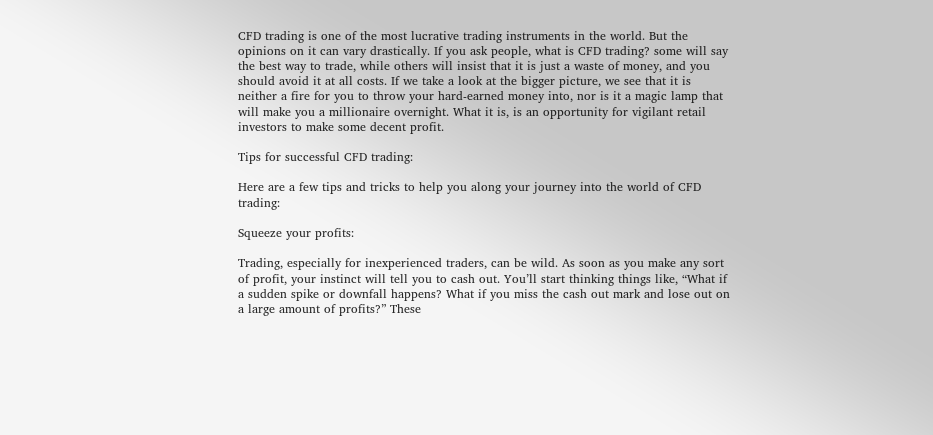CFD trading is one of the most lucrative trading instruments in the world. But the opinions on it can vary drastically. If you ask people, what is CFD trading? some will say the best way to trade, while others will insist that it is just a waste of money, and you should avoid it at all costs. If we take a look at the bigger picture, we see that it is neither a fire for you to throw your hard-earned money into, nor is it a magic lamp that will make you a millionaire overnight. What it is, is an opportunity for vigilant retail investors to make some decent profit.

Tips for successful CFD trading:

Here are a few tips and tricks to help you along your journey into the world of CFD trading:

Squeeze your profits:

Trading, especially for inexperienced traders, can be wild. As soon as you make any sort of profit, your instinct will tell you to cash out. You’ll start thinking things like, “What if a sudden spike or downfall happens? What if you miss the cash out mark and lose out on a large amount of profits?” These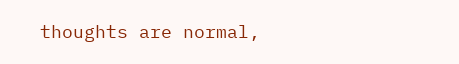thoughts are normal,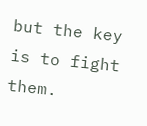but the key is to fight them.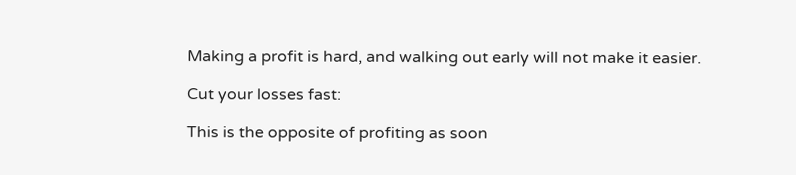Making a profit is hard, and walking out early will not make it easier.

Cut your losses fast:

This is the opposite of profiting as soon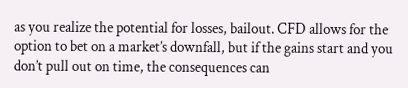as you realize the potential for losses, bailout. CFD allows for the option to bet on a market’s downfall, but if the gains start and you don’t pull out on time, the consequences can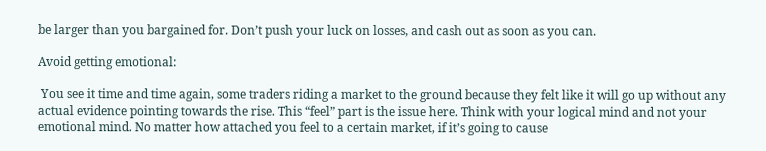be larger than you bargained for. Don’t push your luck on losses, and cash out as soon as you can.

Avoid getting emotional:

 You see it time and time again, some traders riding a market to the ground because they felt like it will go up without any actual evidence pointing towards the rise. This “feel” part is the issue here. Think with your logical mind and not your emotional mind. No matter how attached you feel to a certain market, if it’s going to cause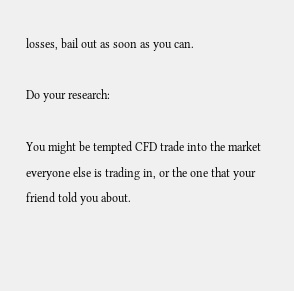losses, bail out as soon as you can.

Do your research:

You might be tempted CFD trade into the market everyone else is trading in, or the one that your friend told you about.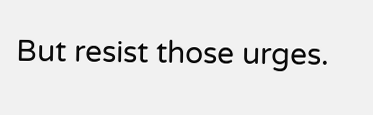But resist those urges.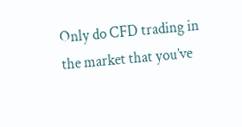Only do CFD trading in the market that you’ve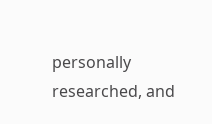personally researched, and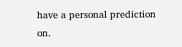have a personal prediction on.